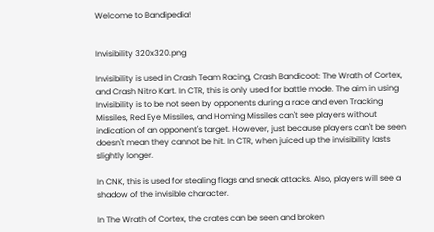Welcome to Bandipedia!


Invisibility 320x320.png

Invisibility is used in Crash Team Racing, Crash Bandicoot: The Wrath of Cortex, and Crash Nitro Kart. In CTR, this is only used for battle mode. The aim in using Invisibility is to be not seen by opponents during a race and even Tracking Missiles, Red Eye Missiles, and Homing Missiles can't see players without indication of an opponent's target. However, just because players can't be seen doesn't mean they cannot be hit. In CTR, when juiced up the invisibility lasts slightly longer.

In CNK, this is used for stealing flags and sneak attacks. Also, players will see a shadow of the invisible character.

In The Wrath of Cortex, the crates can be seen and broken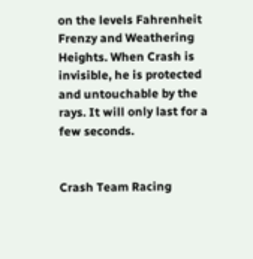on the levels Fahrenheit Frenzy and Weathering Heights. When Crash is invisible, he is protected and untouchable by the rays. It will only last for a few seconds.


Crash Team Racing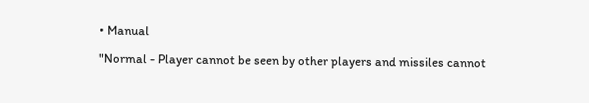• Manual

"Normal - Player cannot be seen by other players and missiles cannot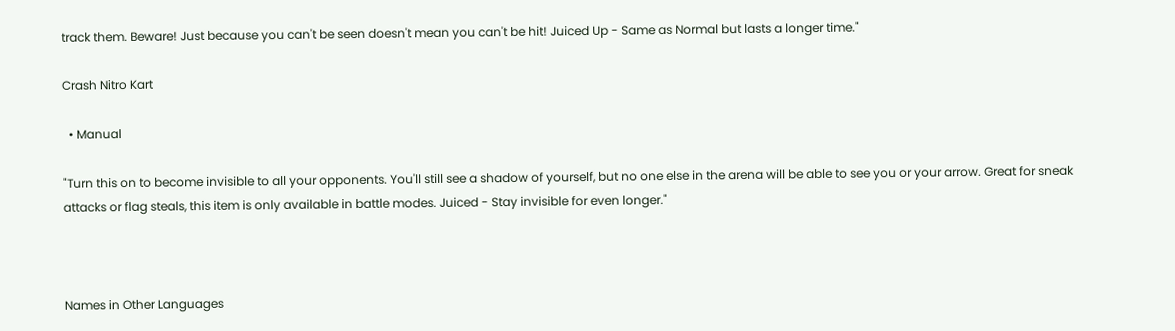track them. Beware! Just because you can't be seen doesn't mean you can't be hit! Juiced Up - Same as Normal but lasts a longer time."

Crash Nitro Kart

  • Manual

"Turn this on to become invisible to all your opponents. You'll still see a shadow of yourself, but no one else in the arena will be able to see you or your arrow. Great for sneak attacks or flag steals, this item is only available in battle modes. Juiced - Stay invisible for even longer."



Names in Other Languages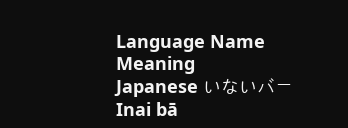Language Name Meaning
Japanese いないバー
Inai bā